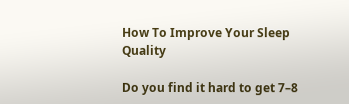How To Improve Your Sleep Quality

Do you find it hard to get 7–8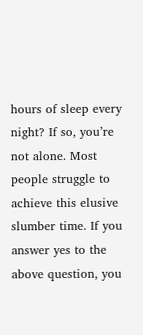hours of sleep every night? If so, you’re not alone. Most people struggle to achieve this elusive slumber time. If you answer yes to the above question, you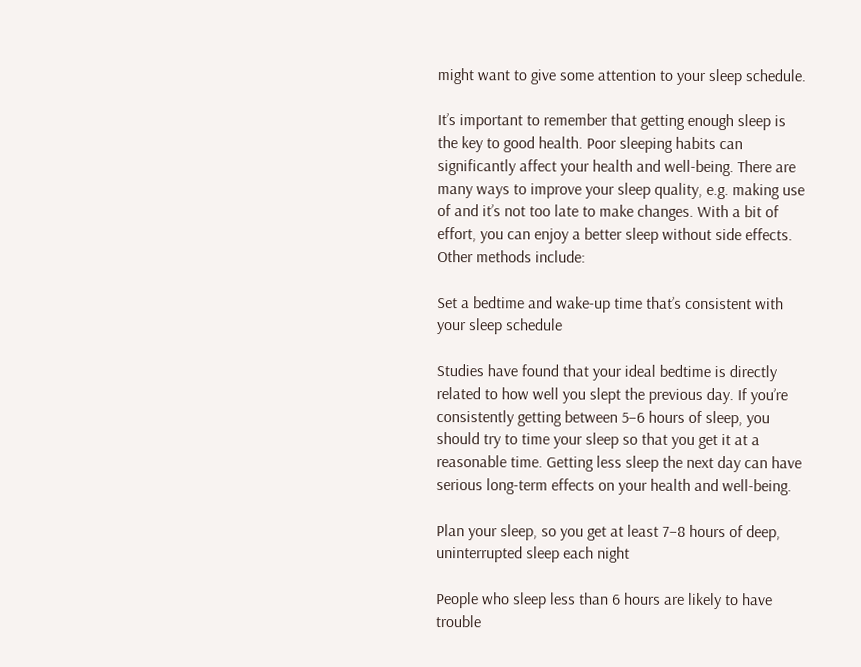might want to give some attention to your sleep schedule.

It’s important to remember that getting enough sleep is the key to good health. Poor sleeping habits can significantly affect your health and well-being. There are many ways to improve your sleep quality, e.g. making use of and it’s not too late to make changes. With a bit of effort, you can enjoy a better sleep without side effects. Other methods include:

Set a bedtime and wake-up time that’s consistent with your sleep schedule

Studies have found that your ideal bedtime is directly related to how well you slept the previous day. If you’re consistently getting between 5–6 hours of sleep, you should try to time your sleep so that you get it at a reasonable time. Getting less sleep the next day can have serious long-term effects on your health and well-being.

Plan your sleep, so you get at least 7–8 hours of deep, uninterrupted sleep each night

People who sleep less than 6 hours are likely to have trouble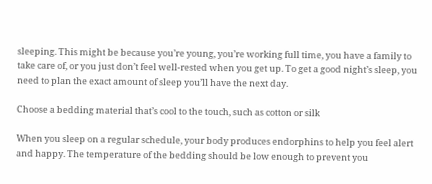sleeping. This might be because you’re young, you’re working full time, you have a family to take care of, or you just don’t feel well-rested when you get up. To get a good night’s sleep, you need to plan the exact amount of sleep you’ll have the next day.

Choose a bedding material that’s cool to the touch, such as cotton or silk

When you sleep on a regular schedule, your body produces endorphins to help you feel alert and happy. The temperature of the bedding should be low enough to prevent you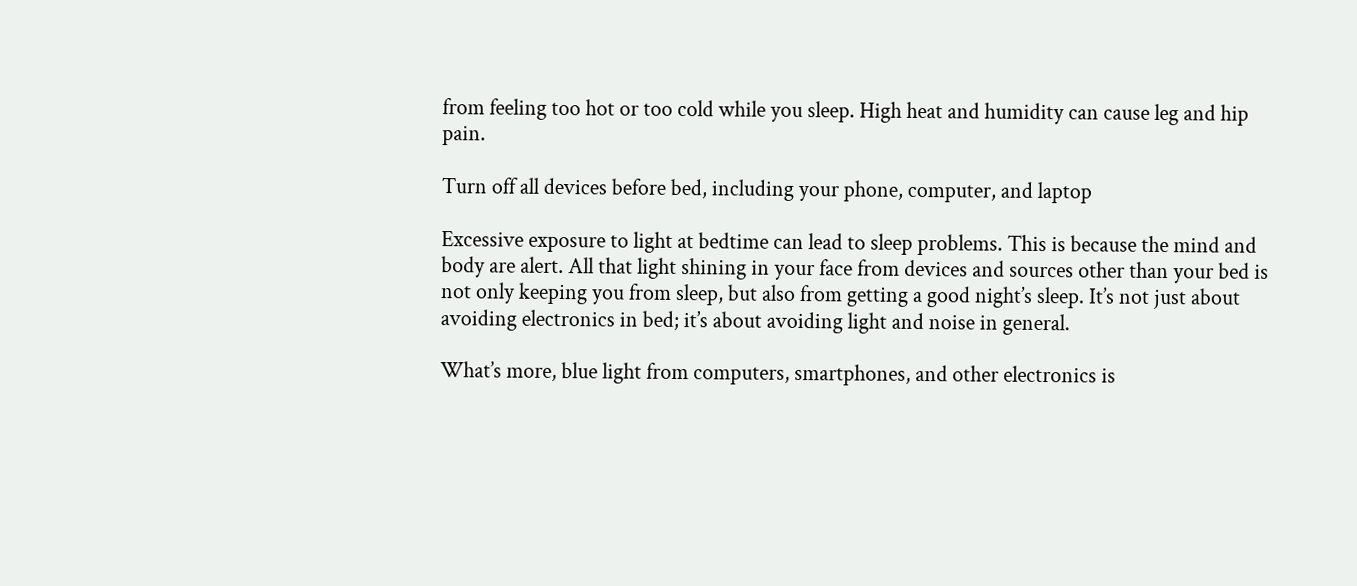from feeling too hot or too cold while you sleep. High heat and humidity can cause leg and hip pain.

Turn off all devices before bed, including your phone, computer, and laptop

Excessive exposure to light at bedtime can lead to sleep problems. This is because the mind and body are alert. All that light shining in your face from devices and sources other than your bed is not only keeping you from sleep, but also from getting a good night’s sleep. It’s not just about avoiding electronics in bed; it’s about avoiding light and noise in general.

What’s more, blue light from computers, smartphones, and other electronics is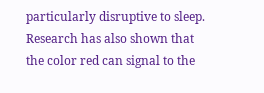particularly disruptive to sleep. Research has also shown that the color red can signal to the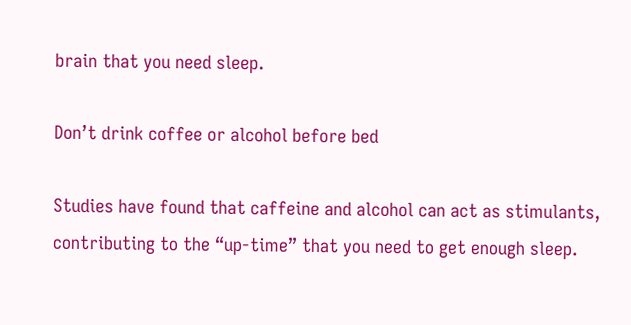brain that you need sleep.

Don’t drink coffee or alcohol before bed

Studies have found that caffeine and alcohol can act as stimulants, contributing to the “up-time” that you need to get enough sleep.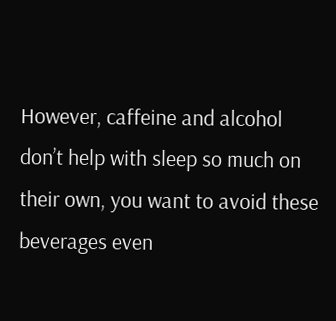However, caffeine and alcohol don’t help with sleep so much on their own, you want to avoid these beverages even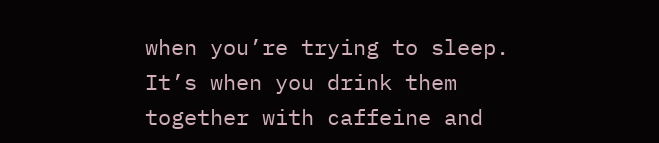when you’re trying to sleep. It’s when you drink them together with caffeine and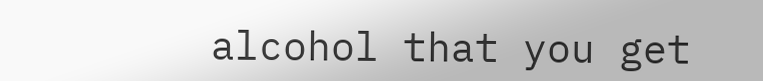alcohol that you get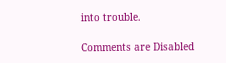into trouble.

Comments are Disabled